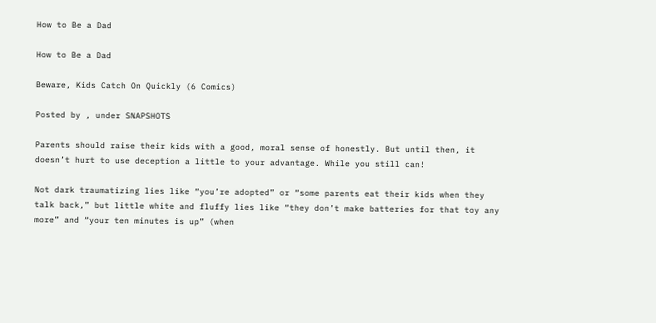How to Be a Dad

How to Be a Dad

Beware, Kids Catch On Quickly (6 Comics)

Posted by , under SNAPSHOTS

Parents should raise their kids with a good, moral sense of honestly. But until then, it doesn’t hurt to use deception a little to your advantage. While you still can!

Not dark traumatizing lies like “you’re adopted” or “some parents eat their kids when they talk back,” but little white and fluffy lies like “they don’t make batteries for that toy any more” and “your ten minutes is up” (when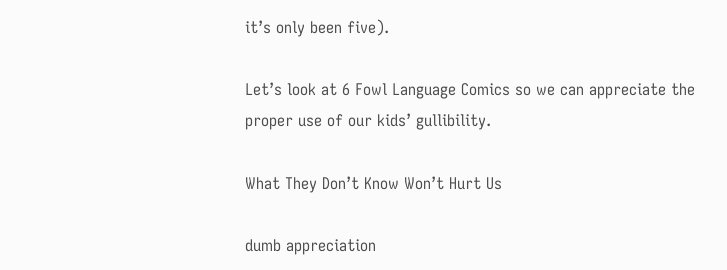it’s only been five).

Let’s look at 6 Fowl Language Comics so we can appreciate the proper use of our kids’ gullibility.

What They Don’t Know Won’t Hurt Us

dumb appreciation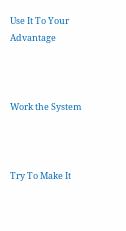Use It To Your Advantage



Work the System



Try To Make It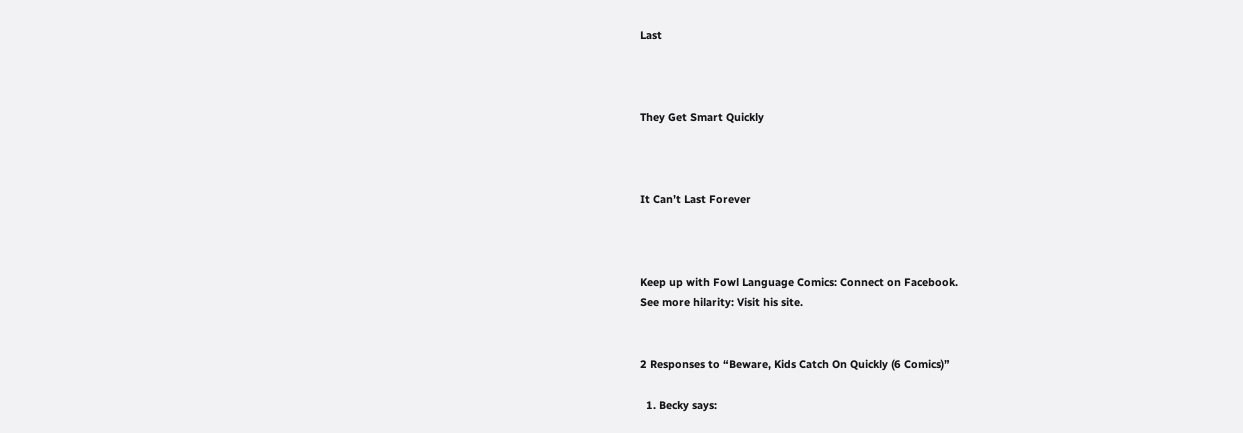Last



They Get Smart Quickly



It Can’t Last Forever



Keep up with Fowl Language Comics: Connect on Facebook.
See more hilarity: Visit his site.


2 Responses to “Beware, Kids Catch On Quickly (6 Comics)”

  1. Becky says: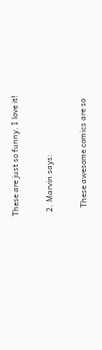These are just so funny. I love it!

  2. Marvin says:

    These awesome comics are so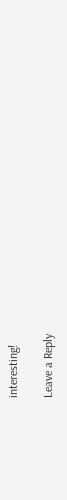interesting!

Leave a Reply